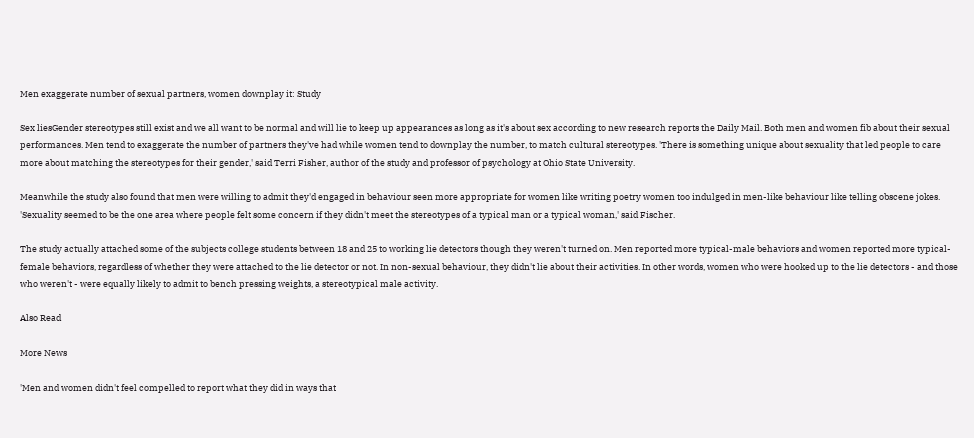Men exaggerate number of sexual partners, women downplay it: Study

Sex liesGender stereotypes still exist and we all want to be normal and will lie to keep up appearances as long as it's about sex according to new research reports the Daily Mail. Both men and women fib about their sexual performances. Men tend to exaggerate the number of partners they've had while women tend to downplay the number, to match cultural stereotypes. 'There is something unique about sexuality that led people to care more about matching the stereotypes for their gender,' said Terri Fisher, author of the study and professor of psychology at Ohio State University.

Meanwhile the study also found that men were willing to admit they'd engaged in behaviour seen more appropriate for women like writing poetry women too indulged in men-like behaviour like telling obscene jokes. 'Sexuality seemed to be the one area where people felt some concern if they didn't meet the stereotypes of a typical man or a typical woman,' said Fischer.

The study actually attached some of the subjects college students between 18 and 25 to working lie detectors though they weren't turned on. Men reported more typical-male behaviors and women reported more typical-female behaviors, regardless of whether they were attached to the lie detector or not. In non-sexual behaviour, they didn't lie about their activities. In other words, women who were hooked up to the lie detectors - and those who weren't - were equally likely to admit to bench pressing weights, a stereotypical male activity.

Also Read

More News

'Men and women didn't feel compelled to report what they did in ways that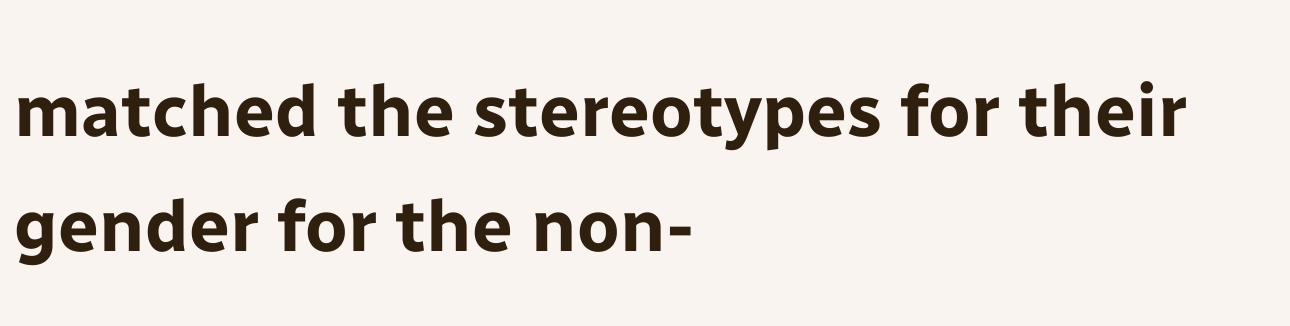matched the stereotypes for their gender for the non-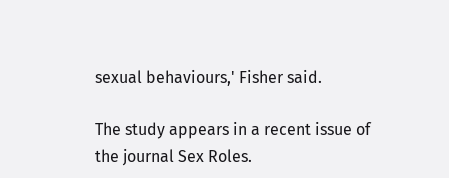sexual behaviours,' Fisher said.

The study appears in a recent issue of the journal Sex Roles.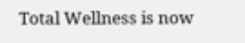Total Wellness is now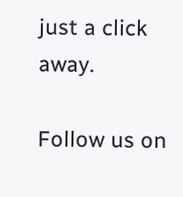just a click away.

Follow us on